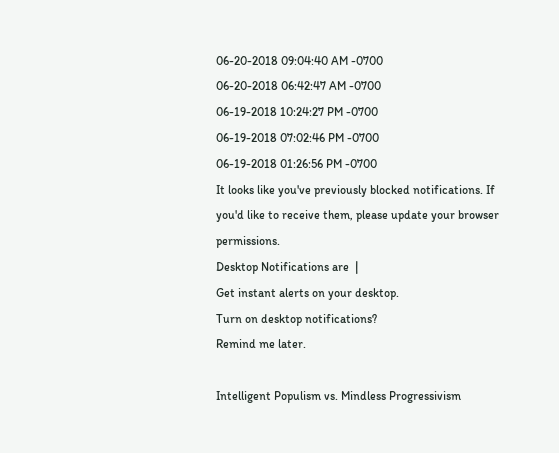06-20-2018 09:04:40 AM -0700
06-20-2018 06:42:47 AM -0700
06-19-2018 10:24:27 PM -0700
06-19-2018 07:02:46 PM -0700
06-19-2018 01:26:56 PM -0700
It looks like you've previously blocked notifications. If you'd like to receive them, please update your browser permissions.
Desktop Notifications are  |
Get instant alerts on your desktop.
Turn on desktop notifications?
Remind me later.

Intelligent Populism vs. Mindless Progressivism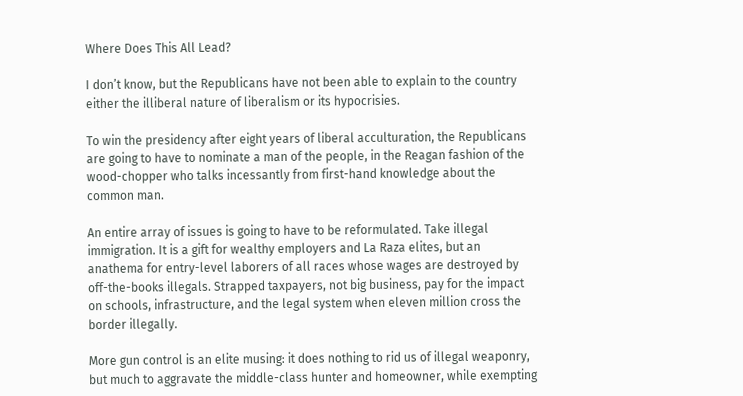Where Does This All Lead?

I don’t know, but the Republicans have not been able to explain to the country either the illiberal nature of liberalism or its hypocrisies.

To win the presidency after eight years of liberal acculturation, the Republicans are going to have to nominate a man of the people, in the Reagan fashion of the wood-chopper who talks incessantly from first-hand knowledge about the common man.

An entire array of issues is going to have to be reformulated. Take illegal immigration. It is a gift for wealthy employers and La Raza elites, but an anathema for entry-level laborers of all races whose wages are destroyed by off-the-books illegals. Strapped taxpayers, not big business, pay for the impact on schools, infrastructure, and the legal system when eleven million cross the border illegally.

More gun control is an elite musing: it does nothing to rid us of illegal weaponry, but much to aggravate the middle-class hunter and homeowner, while exempting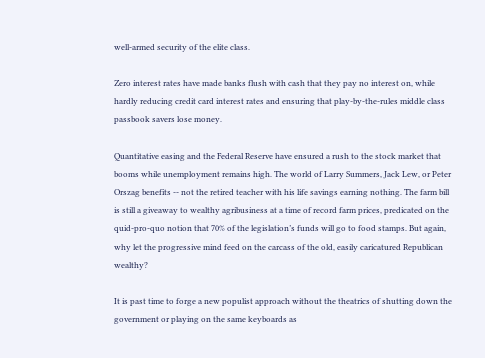well-armed security of the elite class.

Zero interest rates have made banks flush with cash that they pay no interest on, while hardly reducing credit card interest rates and ensuring that play-by-the-rules middle class passbook savers lose money.

Quantitative easing and the Federal Reserve have ensured a rush to the stock market that booms while unemployment remains high. The world of Larry Summers, Jack Lew, or Peter Orszag benefits -- not the retired teacher with his life savings earning nothing. The farm bill is still a giveaway to wealthy agribusiness at a time of record farm prices, predicated on the quid-pro-quo notion that 70% of the legislation’s funds will go to food stamps. But again, why let the progressive mind feed on the carcass of the old, easily caricatured Republican wealthy?

It is past time to forge a new populist approach without the theatrics of shutting down the government or playing on the same keyboards as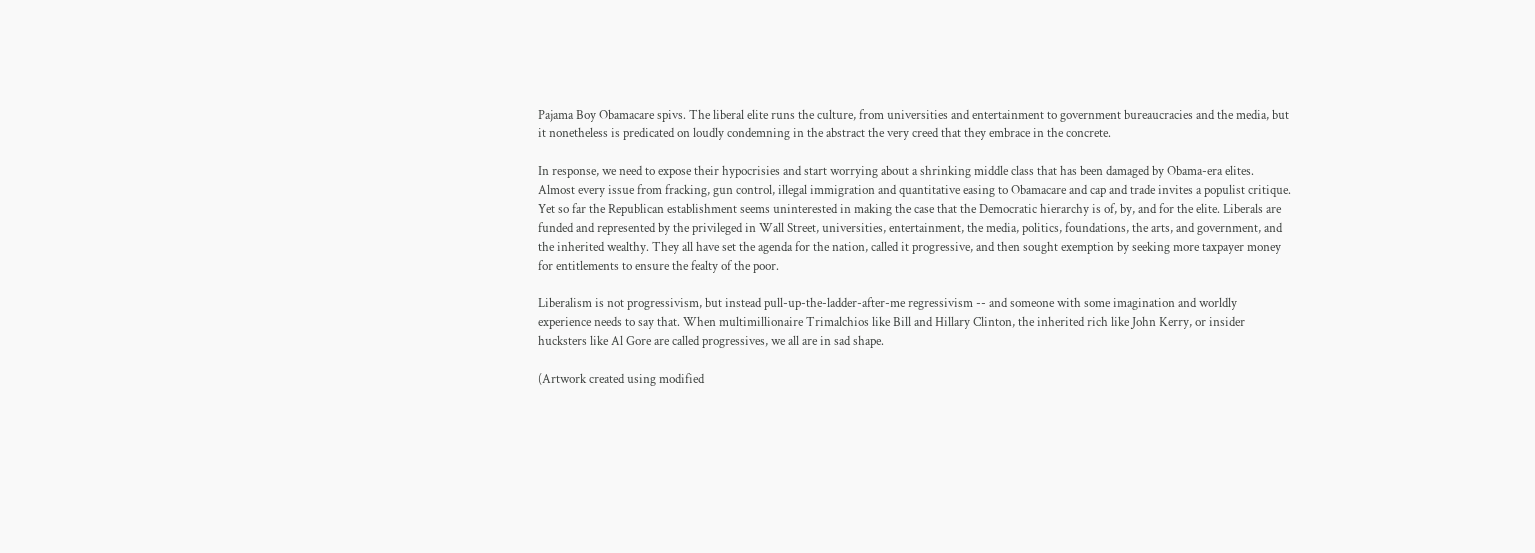Pajama Boy Obamacare spivs. The liberal elite runs the culture, from universities and entertainment to government bureaucracies and the media, but it nonetheless is predicated on loudly condemning in the abstract the very creed that they embrace in the concrete.

In response, we need to expose their hypocrisies and start worrying about a shrinking middle class that has been damaged by Obama-era elites.  Almost every issue from fracking, gun control, illegal immigration and quantitative easing to Obamacare and cap and trade invites a populist critique. Yet so far the Republican establishment seems uninterested in making the case that the Democratic hierarchy is of, by, and for the elite. Liberals are funded and represented by the privileged in Wall Street, universities, entertainment, the media, politics, foundations, the arts, and government, and the inherited wealthy. They all have set the agenda for the nation, called it progressive, and then sought exemption by seeking more taxpayer money for entitlements to ensure the fealty of the poor.

Liberalism is not progressivism, but instead pull-up-the-ladder-after-me regressivism -- and someone with some imagination and worldly experience needs to say that. When multimillionaire Trimalchios like Bill and Hillary Clinton, the inherited rich like John Kerry, or insider hucksters like Al Gore are called progressives, we all are in sad shape.

(Artwork created using modified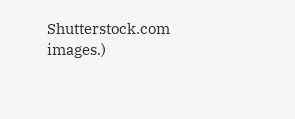Shutterstock.com images.)